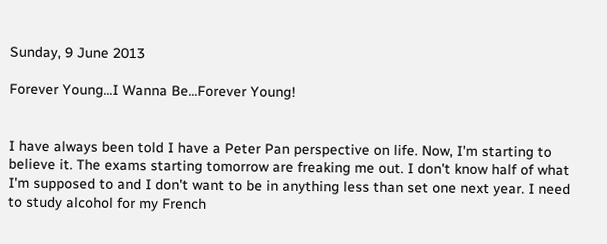Sunday, 9 June 2013

Forever Young...I Wanna Be...Forever Young!


I have always been told I have a Peter Pan perspective on life. Now, I'm starting to believe it. The exams starting tomorrow are freaking me out. I don't know half of what I'm supposed to and I don't want to be in anything less than set one next year. I need to study alcohol for my French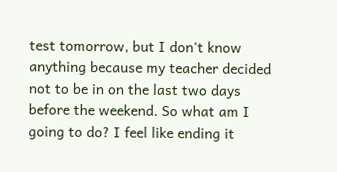test tomorrow, but I don't know anything because my teacher decided not to be in on the last two days before the weekend. So what am I going to do? I feel like ending it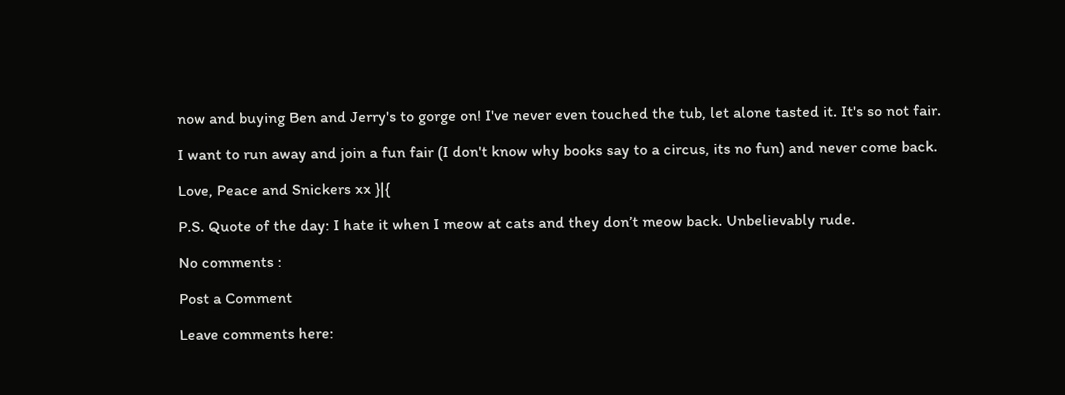now and buying Ben and Jerry's to gorge on! I've never even touched the tub, let alone tasted it. It's so not fair.

I want to run away and join a fun fair (I don't know why books say to a circus, its no fun) and never come back.

Love, Peace and Snickers xx }|{

P.S. Quote of the day: I hate it when I meow at cats and they don’t meow back. Unbelievably rude.

No comments :

Post a Comment

Leave comments here: